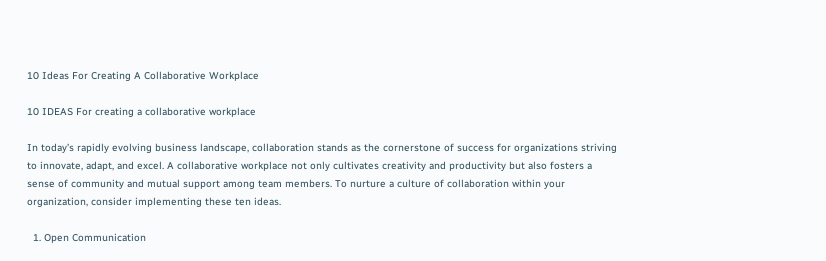10 Ideas For Creating A Collaborative Workplace

10 IDEAS For creating a collaborative workplace

In today’s rapidly evolving business landscape, collaboration stands as the cornerstone of success for organizations striving to innovate, adapt, and excel. A collaborative workplace not only cultivates creativity and productivity but also fosters a sense of community and mutual support among team members. To nurture a culture of collaboration within your organization, consider implementing these ten ideas.

  1. Open Communication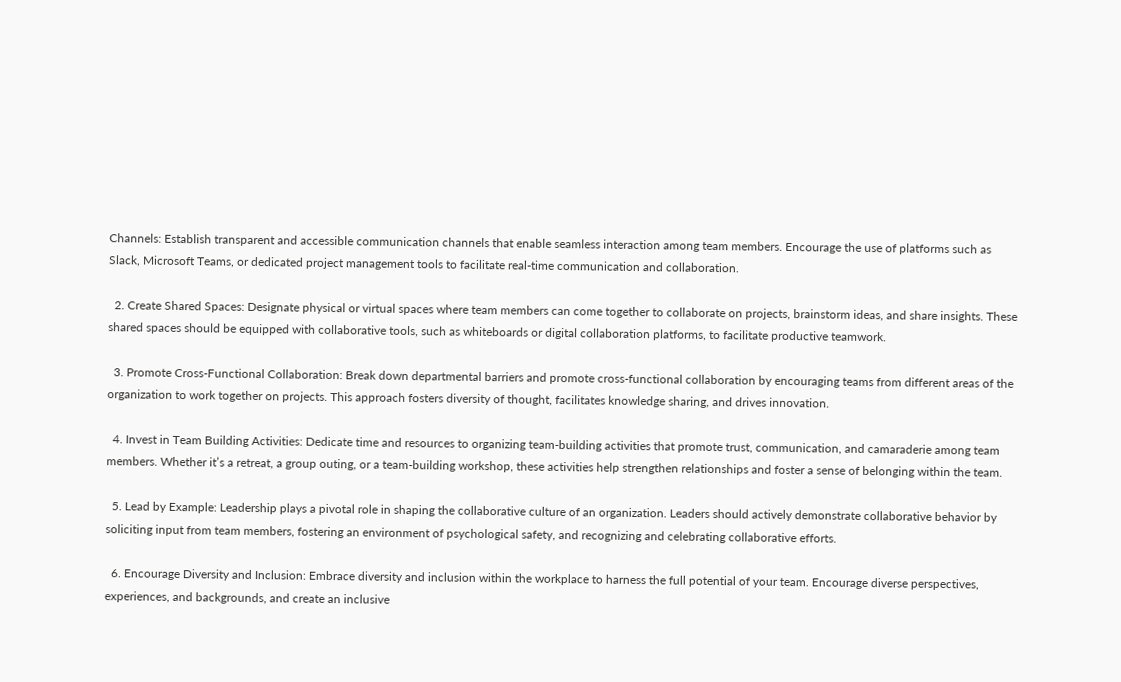Channels: Establish transparent and accessible communication channels that enable seamless interaction among team members. Encourage the use of platforms such as Slack, Microsoft Teams, or dedicated project management tools to facilitate real-time communication and collaboration.

  2. Create Shared Spaces: Designate physical or virtual spaces where team members can come together to collaborate on projects, brainstorm ideas, and share insights. These shared spaces should be equipped with collaborative tools, such as whiteboards or digital collaboration platforms, to facilitate productive teamwork.

  3. Promote Cross-Functional Collaboration: Break down departmental barriers and promote cross-functional collaboration by encouraging teams from different areas of the organization to work together on projects. This approach fosters diversity of thought, facilitates knowledge sharing, and drives innovation.

  4. Invest in Team Building Activities: Dedicate time and resources to organizing team-building activities that promote trust, communication, and camaraderie among team members. Whether it’s a retreat, a group outing, or a team-building workshop, these activities help strengthen relationships and foster a sense of belonging within the team.

  5. Lead by Example: Leadership plays a pivotal role in shaping the collaborative culture of an organization. Leaders should actively demonstrate collaborative behavior by soliciting input from team members, fostering an environment of psychological safety, and recognizing and celebrating collaborative efforts.

  6. Encourage Diversity and Inclusion: Embrace diversity and inclusion within the workplace to harness the full potential of your team. Encourage diverse perspectives, experiences, and backgrounds, and create an inclusive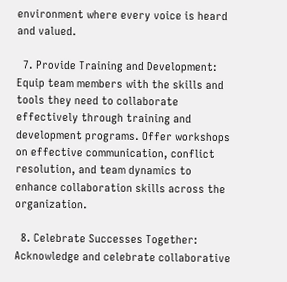environment where every voice is heard and valued.

  7. Provide Training and Development: Equip team members with the skills and tools they need to collaborate effectively through training and development programs. Offer workshops on effective communication, conflict resolution, and team dynamics to enhance collaboration skills across the organization.

  8. Celebrate Successes Together: Acknowledge and celebrate collaborative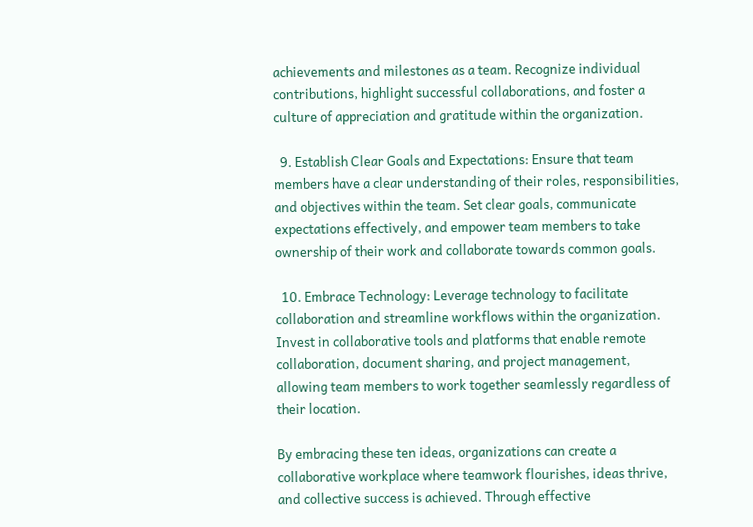achievements and milestones as a team. Recognize individual contributions, highlight successful collaborations, and foster a culture of appreciation and gratitude within the organization.

  9. Establish Clear Goals and Expectations: Ensure that team members have a clear understanding of their roles, responsibilities, and objectives within the team. Set clear goals, communicate expectations effectively, and empower team members to take ownership of their work and collaborate towards common goals.

  10. Embrace Technology: Leverage technology to facilitate collaboration and streamline workflows within the organization. Invest in collaborative tools and platforms that enable remote collaboration, document sharing, and project management, allowing team members to work together seamlessly regardless of their location.

By embracing these ten ideas, organizations can create a collaborative workplace where teamwork flourishes, ideas thrive, and collective success is achieved. Through effective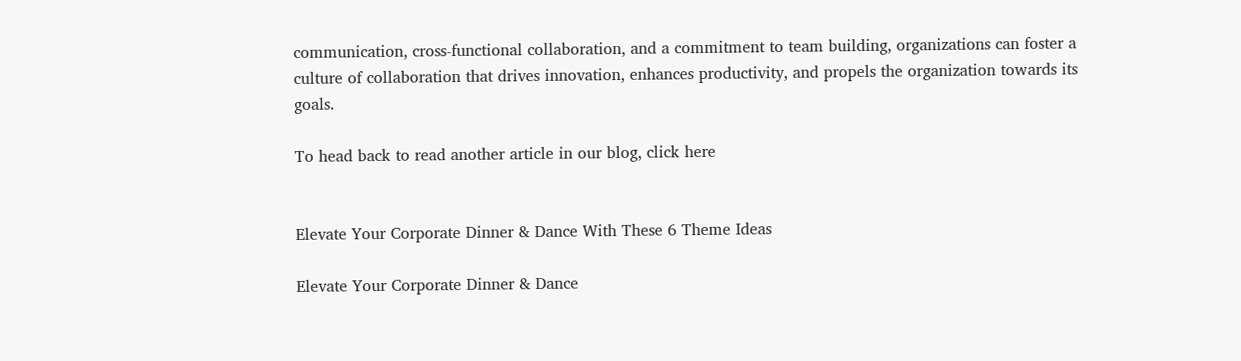communication, cross-functional collaboration, and a commitment to team building, organizations can foster a culture of collaboration that drives innovation, enhances productivity, and propels the organization towards its goals.

To head back to read another article in our blog, click here


Elevate Your Corporate Dinner & Dance With These 6 Theme Ideas

Elevate Your Corporate Dinner & Dance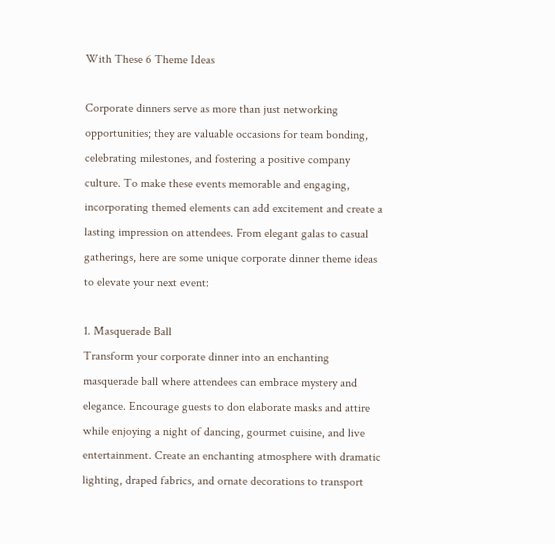With These 6 Theme Ideas

Corporate dinners serve as more than just networking opportunities; they are valuable occasions for team bonding, celebrating milestones, and fostering a positive company culture. To make these events memorable and engaging, incorporating themed elements can add excitement and create a lasting impression on attendees. From elegant galas to casual gatherings, here are some unique corporate dinner theme ideas to elevate your next event:

1. Masquerade Ball
Transform your corporate dinner into an enchanting masquerade ball where attendees can embrace mystery and elegance. Encourage guests to don elaborate masks and attire while enjoying a night of dancing, gourmet cuisine, and live entertainment. Create an enchanting atmosphere with dramatic lighting, draped fabrics, and ornate decorations to transport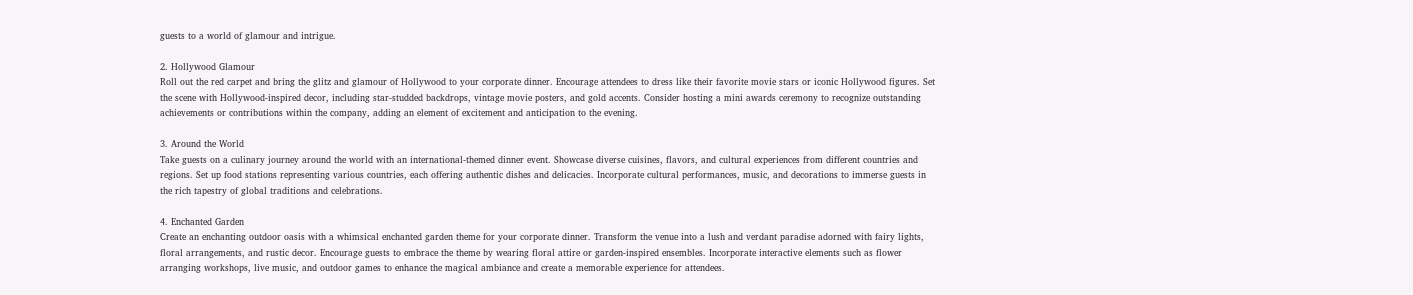guests to a world of glamour and intrigue.

2. Hollywood Glamour
Roll out the red carpet and bring the glitz and glamour of Hollywood to your corporate dinner. Encourage attendees to dress like their favorite movie stars or iconic Hollywood figures. Set the scene with Hollywood-inspired decor, including star-studded backdrops, vintage movie posters, and gold accents. Consider hosting a mini awards ceremony to recognize outstanding achievements or contributions within the company, adding an element of excitement and anticipation to the evening.

3. Around the World
Take guests on a culinary journey around the world with an international-themed dinner event. Showcase diverse cuisines, flavors, and cultural experiences from different countries and regions. Set up food stations representing various countries, each offering authentic dishes and delicacies. Incorporate cultural performances, music, and decorations to immerse guests in the rich tapestry of global traditions and celebrations.

4. Enchanted Garden
Create an enchanting outdoor oasis with a whimsical enchanted garden theme for your corporate dinner. Transform the venue into a lush and verdant paradise adorned with fairy lights, floral arrangements, and rustic decor. Encourage guests to embrace the theme by wearing floral attire or garden-inspired ensembles. Incorporate interactive elements such as flower arranging workshops, live music, and outdoor games to enhance the magical ambiance and create a memorable experience for attendees.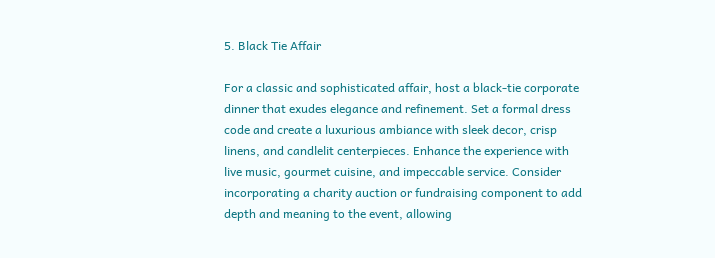5. Black Tie Affair

For a classic and sophisticated affair, host a black-tie corporate dinner that exudes elegance and refinement. Set a formal dress code and create a luxurious ambiance with sleek decor, crisp linens, and candlelit centerpieces. Enhance the experience with live music, gourmet cuisine, and impeccable service. Consider incorporating a charity auction or fundraising component to add depth and meaning to the event, allowing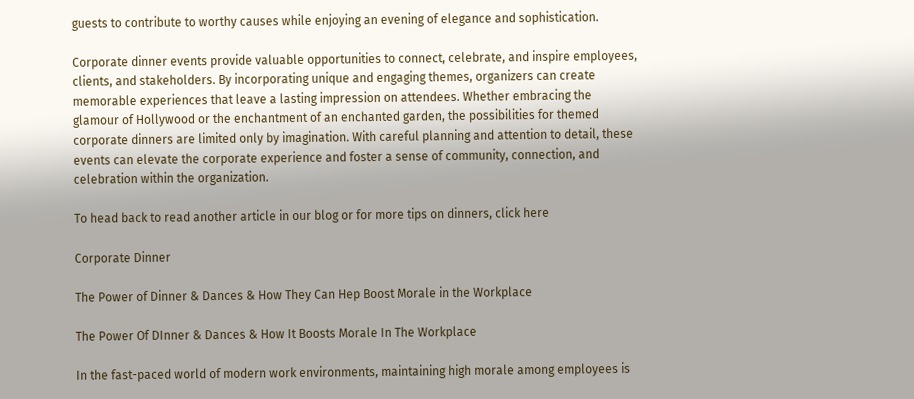guests to contribute to worthy causes while enjoying an evening of elegance and sophistication.

Corporate dinner events provide valuable opportunities to connect, celebrate, and inspire employees, clients, and stakeholders. By incorporating unique and engaging themes, organizers can create memorable experiences that leave a lasting impression on attendees. Whether embracing the glamour of Hollywood or the enchantment of an enchanted garden, the possibilities for themed corporate dinners are limited only by imagination. With careful planning and attention to detail, these events can elevate the corporate experience and foster a sense of community, connection, and celebration within the organization.

To head back to read another article in our blog or for more tips on dinners, click here

Corporate Dinner

The Power of Dinner & Dances & How They Can Hep Boost Morale in the Workplace

The Power Of DInner & Dances & How It Boosts Morale In The Workplace

In the fast-paced world of modern work environments, maintaining high morale among employees is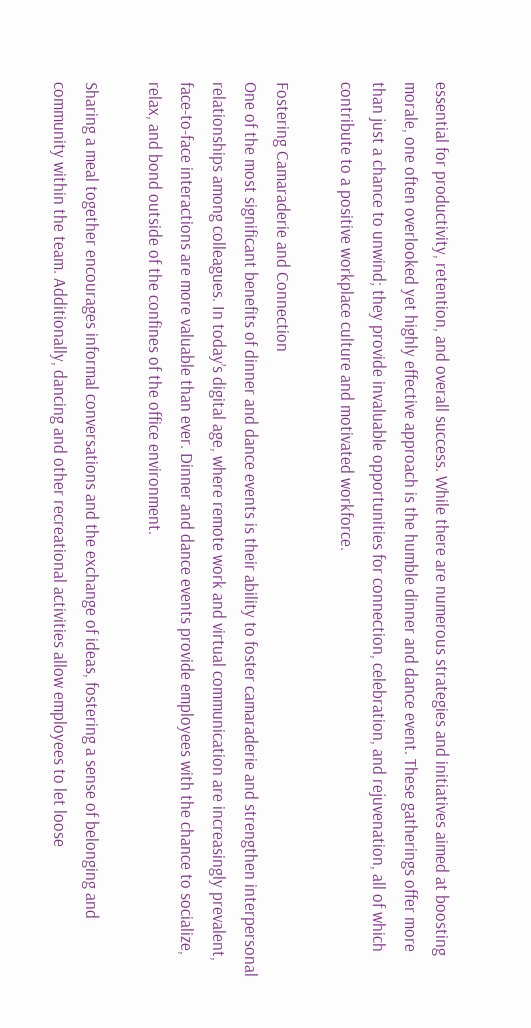essential for productivity, retention, and overall success. While there are numerous strategies and initiatives aimed at boosting morale, one often overlooked yet highly effective approach is the humble dinner and dance event. These gatherings offer more than just a chance to unwind; they provide invaluable opportunities for connection, celebration, and rejuvenation, all of which contribute to a positive workplace culture and motivated workforce.

Fostering Camaraderie and Connection
One of the most significant benefits of dinner and dance events is their ability to foster camaraderie and strengthen interpersonal relationships among colleagues. In today’s digital age, where remote work and virtual communication are increasingly prevalent, face-to-face interactions are more valuable than ever. Dinner and dance events provide employees with the chance to socialize, relax, and bond outside of the confines of the office environment.

Sharing a meal together encourages informal conversations and the exchange of ideas, fostering a sense of belonging and community within the team. Additionally, dancing and other recreational activities allow employees to let loose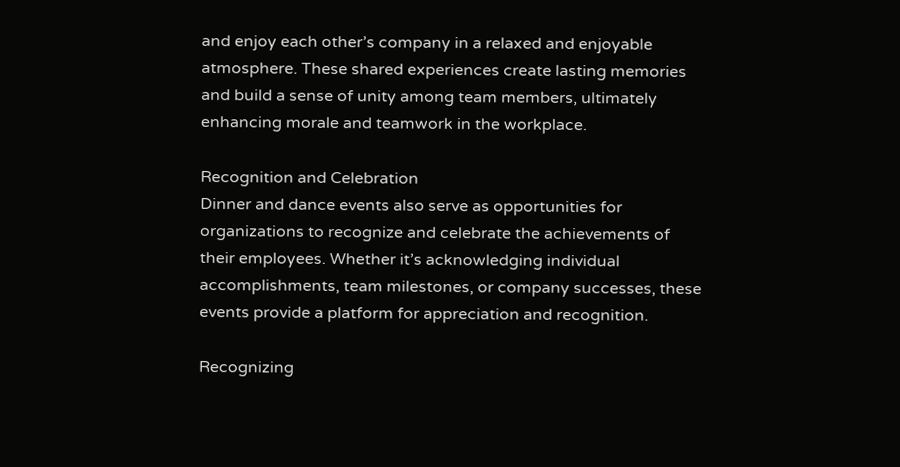and enjoy each other’s company in a relaxed and enjoyable atmosphere. These shared experiences create lasting memories and build a sense of unity among team members, ultimately enhancing morale and teamwork in the workplace.

Recognition and Celebration
Dinner and dance events also serve as opportunities for organizations to recognize and celebrate the achievements of their employees. Whether it’s acknowledging individual accomplishments, team milestones, or company successes, these events provide a platform for appreciation and recognition.

Recognizing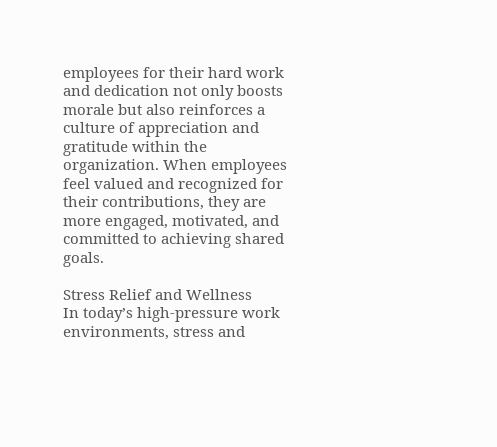employees for their hard work and dedication not only boosts morale but also reinforces a culture of appreciation and gratitude within the organization. When employees feel valued and recognized for their contributions, they are more engaged, motivated, and committed to achieving shared goals.

Stress Relief and Wellness
In today’s high-pressure work environments, stress and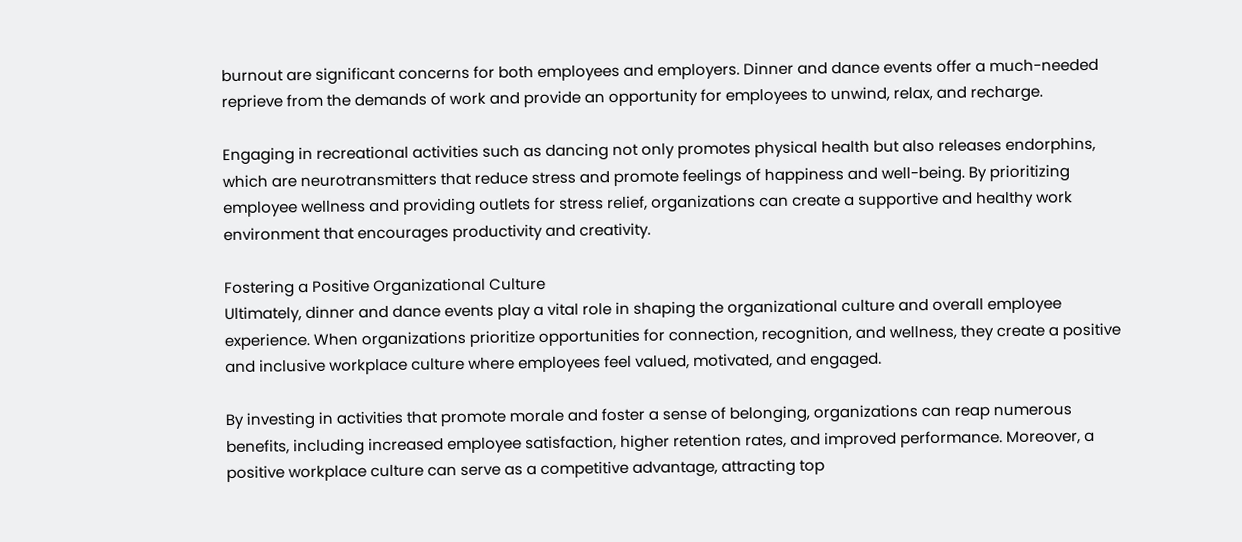burnout are significant concerns for both employees and employers. Dinner and dance events offer a much-needed reprieve from the demands of work and provide an opportunity for employees to unwind, relax, and recharge.

Engaging in recreational activities such as dancing not only promotes physical health but also releases endorphins, which are neurotransmitters that reduce stress and promote feelings of happiness and well-being. By prioritizing employee wellness and providing outlets for stress relief, organizations can create a supportive and healthy work environment that encourages productivity and creativity.

Fostering a Positive Organizational Culture
Ultimately, dinner and dance events play a vital role in shaping the organizational culture and overall employee experience. When organizations prioritize opportunities for connection, recognition, and wellness, they create a positive and inclusive workplace culture where employees feel valued, motivated, and engaged.

By investing in activities that promote morale and foster a sense of belonging, organizations can reap numerous benefits, including increased employee satisfaction, higher retention rates, and improved performance. Moreover, a positive workplace culture can serve as a competitive advantage, attracting top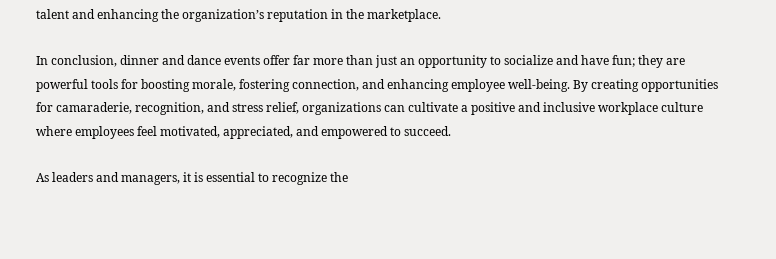talent and enhancing the organization’s reputation in the marketplace.

In conclusion, dinner and dance events offer far more than just an opportunity to socialize and have fun; they are powerful tools for boosting morale, fostering connection, and enhancing employee well-being. By creating opportunities for camaraderie, recognition, and stress relief, organizations can cultivate a positive and inclusive workplace culture where employees feel motivated, appreciated, and empowered to succeed.

As leaders and managers, it is essential to recognize the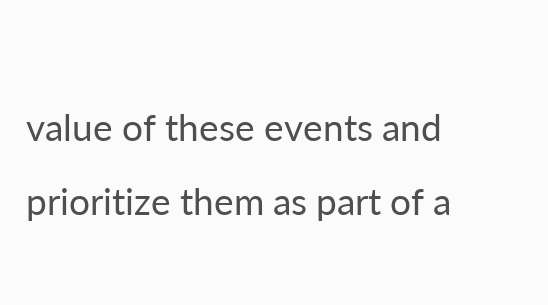value of these events and prioritize them as part of a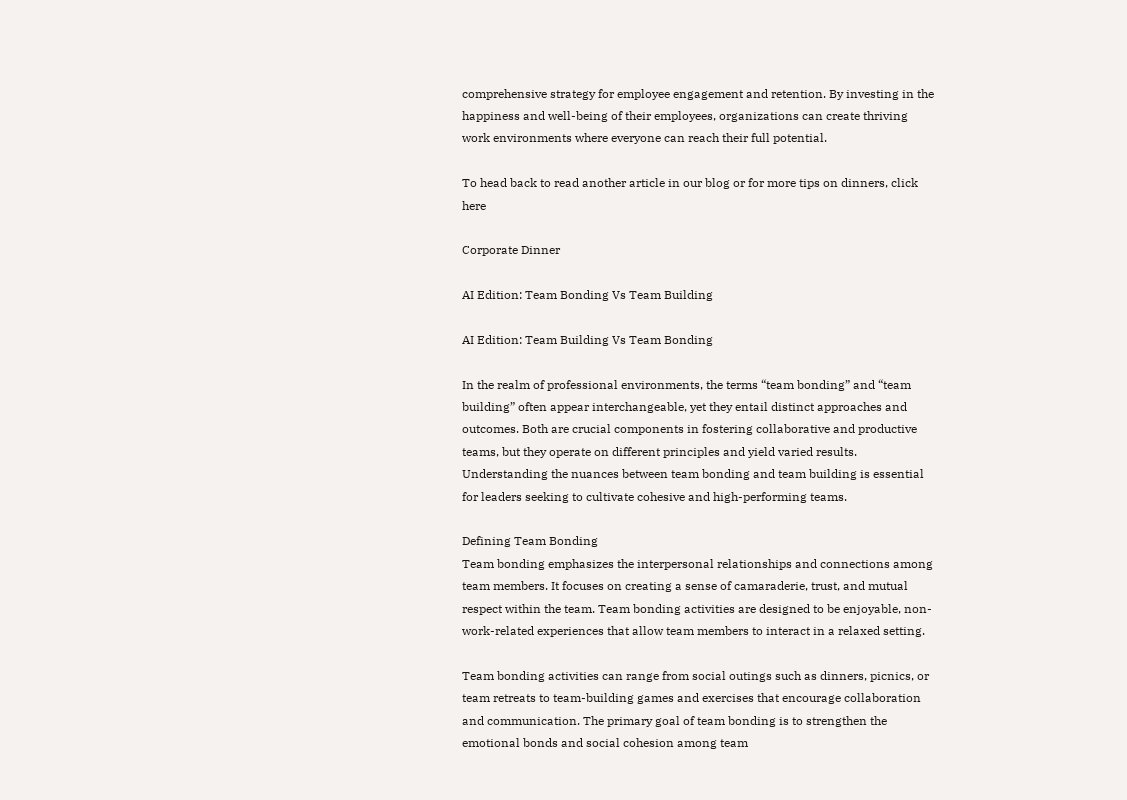comprehensive strategy for employee engagement and retention. By investing in the happiness and well-being of their employees, organizations can create thriving work environments where everyone can reach their full potential.

To head back to read another article in our blog or for more tips on dinners, click here

Corporate Dinner

AI Edition: Team Bonding Vs Team Building

AI Edition: Team Building Vs Team Bonding

In the realm of professional environments, the terms “team bonding” and “team building” often appear interchangeable, yet they entail distinct approaches and outcomes. Both are crucial components in fostering collaborative and productive teams, but they operate on different principles and yield varied results. Understanding the nuances between team bonding and team building is essential for leaders seeking to cultivate cohesive and high-performing teams.

Defining Team Bonding
Team bonding emphasizes the interpersonal relationships and connections among team members. It focuses on creating a sense of camaraderie, trust, and mutual respect within the team. Team bonding activities are designed to be enjoyable, non-work-related experiences that allow team members to interact in a relaxed setting.

Team bonding activities can range from social outings such as dinners, picnics, or team retreats to team-building games and exercises that encourage collaboration and communication. The primary goal of team bonding is to strengthen the emotional bonds and social cohesion among team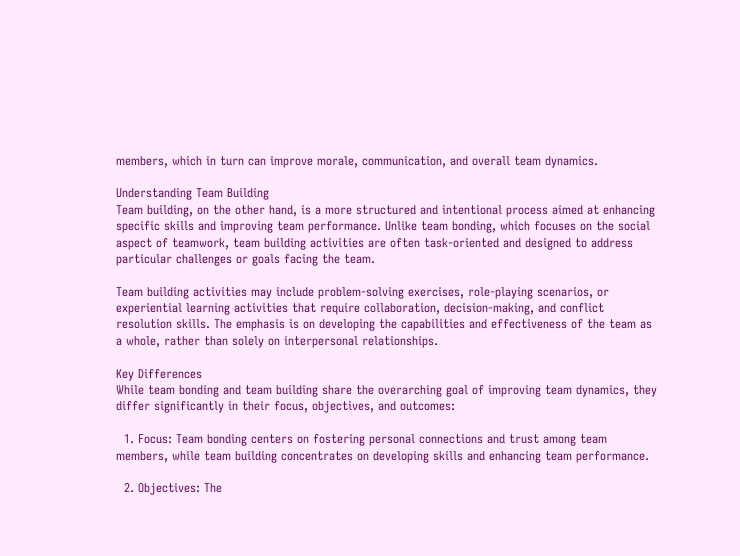members, which in turn can improve morale, communication, and overall team dynamics.

Understanding Team Building
Team building, on the other hand, is a more structured and intentional process aimed at enhancing specific skills and improving team performance. Unlike team bonding, which focuses on the social aspect of teamwork, team building activities are often task-oriented and designed to address particular challenges or goals facing the team.

Team building activities may include problem-solving exercises, role-playing scenarios, or experiential learning activities that require collaboration, decision-making, and conflict resolution skills. The emphasis is on developing the capabilities and effectiveness of the team as a whole, rather than solely on interpersonal relationships.

Key Differences
While team bonding and team building share the overarching goal of improving team dynamics, they differ significantly in their focus, objectives, and outcomes:

  1. Focus: Team bonding centers on fostering personal connections and trust among team members, while team building concentrates on developing skills and enhancing team performance.

  2. Objectives: The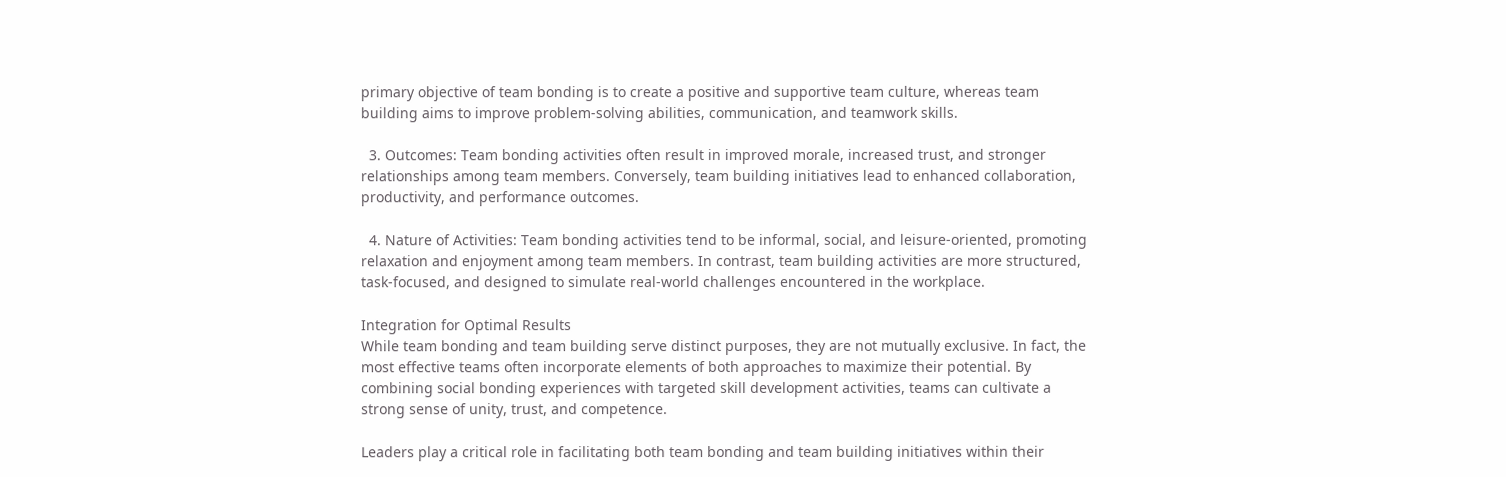primary objective of team bonding is to create a positive and supportive team culture, whereas team building aims to improve problem-solving abilities, communication, and teamwork skills.

  3. Outcomes: Team bonding activities often result in improved morale, increased trust, and stronger relationships among team members. Conversely, team building initiatives lead to enhanced collaboration, productivity, and performance outcomes.

  4. Nature of Activities: Team bonding activities tend to be informal, social, and leisure-oriented, promoting relaxation and enjoyment among team members. In contrast, team building activities are more structured, task-focused, and designed to simulate real-world challenges encountered in the workplace.

Integration for Optimal Results
While team bonding and team building serve distinct purposes, they are not mutually exclusive. In fact, the most effective teams often incorporate elements of both approaches to maximize their potential. By combining social bonding experiences with targeted skill development activities, teams can cultivate a strong sense of unity, trust, and competence.

Leaders play a critical role in facilitating both team bonding and team building initiatives within their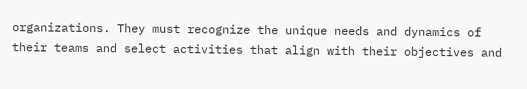organizations. They must recognize the unique needs and dynamics of their teams and select activities that align with their objectives and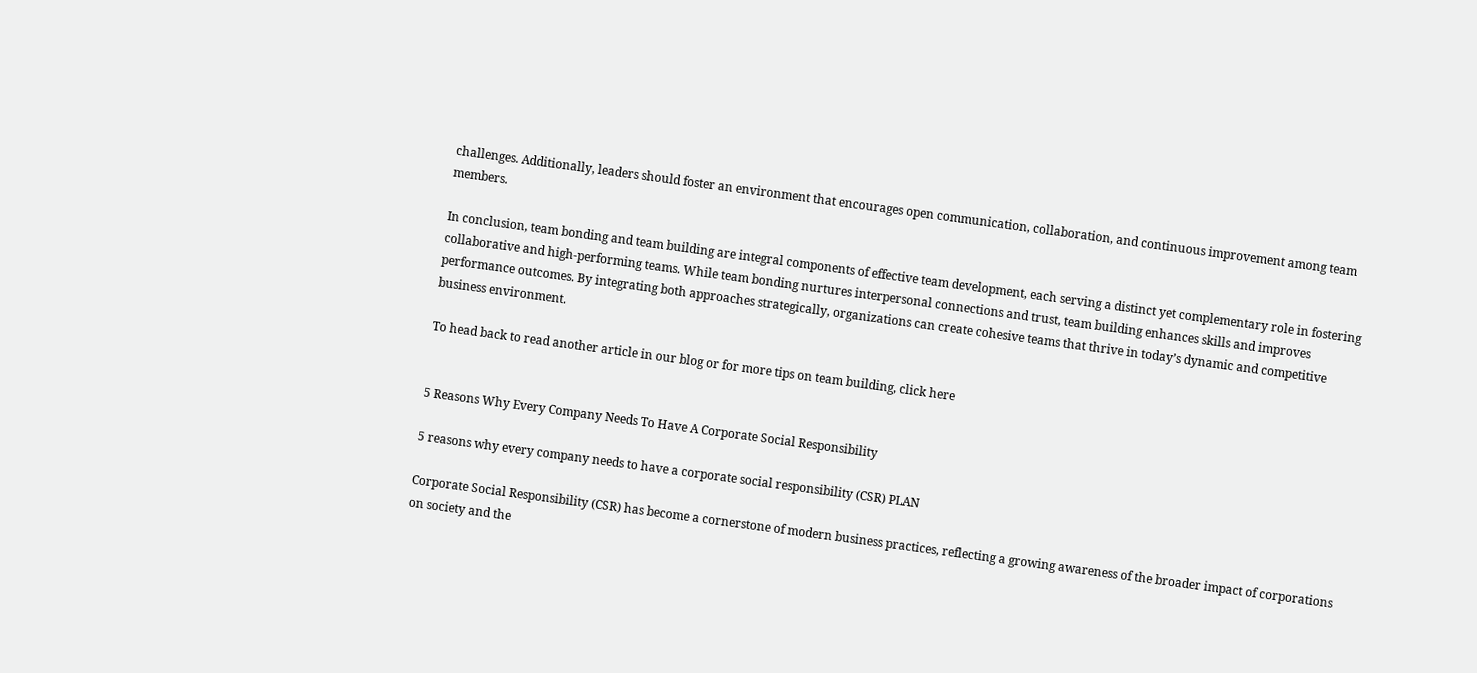challenges. Additionally, leaders should foster an environment that encourages open communication, collaboration, and continuous improvement among team members.

In conclusion, team bonding and team building are integral components of effective team development, each serving a distinct yet complementary role in fostering collaborative and high-performing teams. While team bonding nurtures interpersonal connections and trust, team building enhances skills and improves performance outcomes. By integrating both approaches strategically, organizations can create cohesive teams that thrive in today’s dynamic and competitive business environment.

To head back to read another article in our blog or for more tips on team building, click here


5 Reasons Why Every Company Needs To Have A Corporate Social Responsibility

5 reasons why every company needs to have a corporate social responsibility (CSR) PLAN

Corporate Social Responsibility (CSR) has become a cornerstone of modern business practices, reflecting a growing awareness of the broader impact of corporations on society and the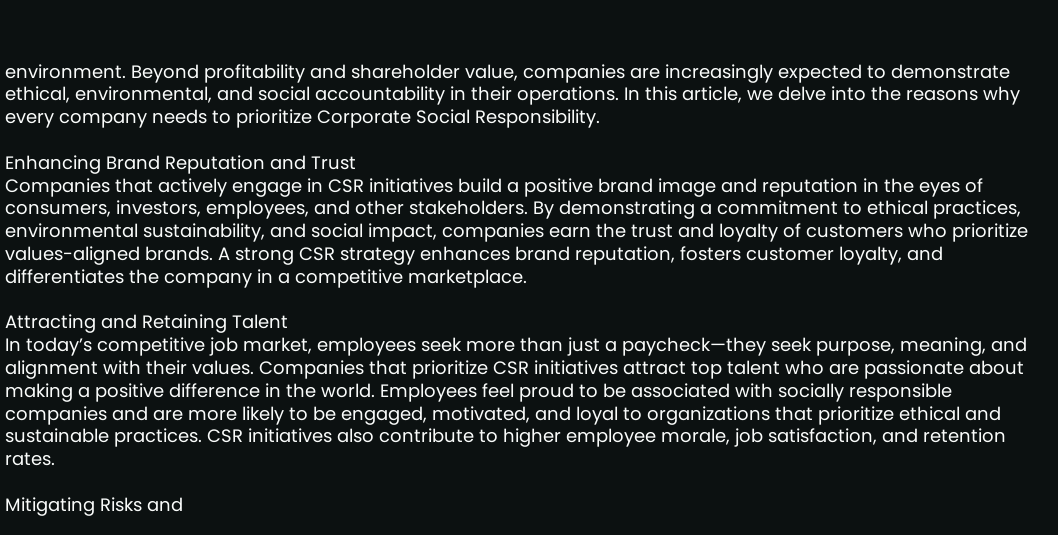environment. Beyond profitability and shareholder value, companies are increasingly expected to demonstrate ethical, environmental, and social accountability in their operations. In this article, we delve into the reasons why every company needs to prioritize Corporate Social Responsibility.

Enhancing Brand Reputation and Trust
Companies that actively engage in CSR initiatives build a positive brand image and reputation in the eyes of consumers, investors, employees, and other stakeholders. By demonstrating a commitment to ethical practices, environmental sustainability, and social impact, companies earn the trust and loyalty of customers who prioritize values-aligned brands. A strong CSR strategy enhances brand reputation, fosters customer loyalty, and differentiates the company in a competitive marketplace.

Attracting and Retaining Talent
In today’s competitive job market, employees seek more than just a paycheck—they seek purpose, meaning, and alignment with their values. Companies that prioritize CSR initiatives attract top talent who are passionate about making a positive difference in the world. Employees feel proud to be associated with socially responsible companies and are more likely to be engaged, motivated, and loyal to organizations that prioritize ethical and sustainable practices. CSR initiatives also contribute to higher employee morale, job satisfaction, and retention rates.

Mitigating Risks and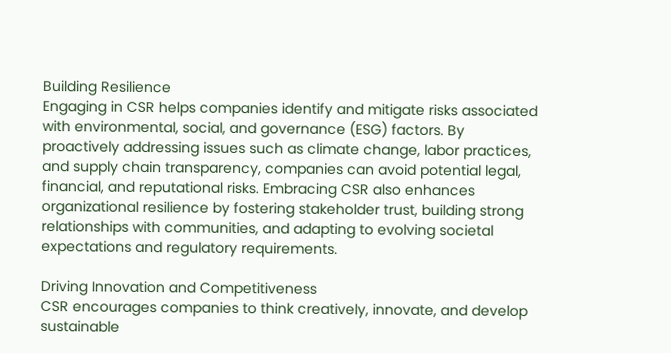Building Resilience
Engaging in CSR helps companies identify and mitigate risks associated with environmental, social, and governance (ESG) factors. By proactively addressing issues such as climate change, labor practices, and supply chain transparency, companies can avoid potential legal, financial, and reputational risks. Embracing CSR also enhances organizational resilience by fostering stakeholder trust, building strong relationships with communities, and adapting to evolving societal expectations and regulatory requirements.

Driving Innovation and Competitiveness
CSR encourages companies to think creatively, innovate, and develop sustainable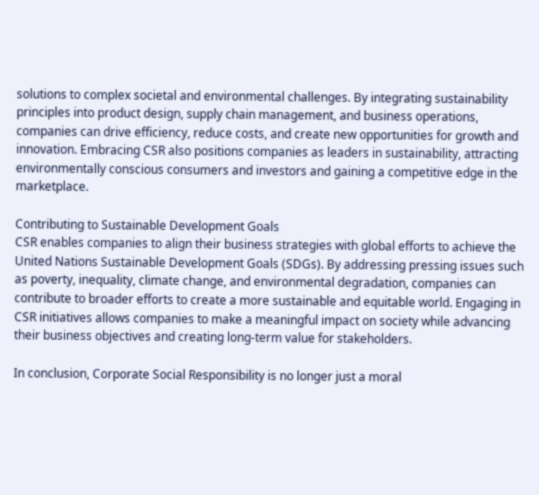solutions to complex societal and environmental challenges. By integrating sustainability principles into product design, supply chain management, and business operations, companies can drive efficiency, reduce costs, and create new opportunities for growth and innovation. Embracing CSR also positions companies as leaders in sustainability, attracting environmentally conscious consumers and investors and gaining a competitive edge in the marketplace.

Contributing to Sustainable Development Goals
CSR enables companies to align their business strategies with global efforts to achieve the United Nations Sustainable Development Goals (SDGs). By addressing pressing issues such as poverty, inequality, climate change, and environmental degradation, companies can contribute to broader efforts to create a more sustainable and equitable world. Engaging in CSR initiatives allows companies to make a meaningful impact on society while advancing their business objectives and creating long-term value for stakeholders.

In conclusion, Corporate Social Responsibility is no longer just a moral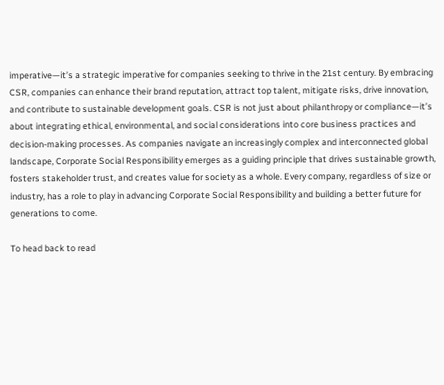imperative—it’s a strategic imperative for companies seeking to thrive in the 21st century. By embracing CSR, companies can enhance their brand reputation, attract top talent, mitigate risks, drive innovation, and contribute to sustainable development goals. CSR is not just about philanthropy or compliance—it’s about integrating ethical, environmental, and social considerations into core business practices and decision-making processes. As companies navigate an increasingly complex and interconnected global landscape, Corporate Social Responsibility emerges as a guiding principle that drives sustainable growth, fosters stakeholder trust, and creates value for society as a whole. Every company, regardless of size or industry, has a role to play in advancing Corporate Social Responsibility and building a better future for generations to come.

To head back to read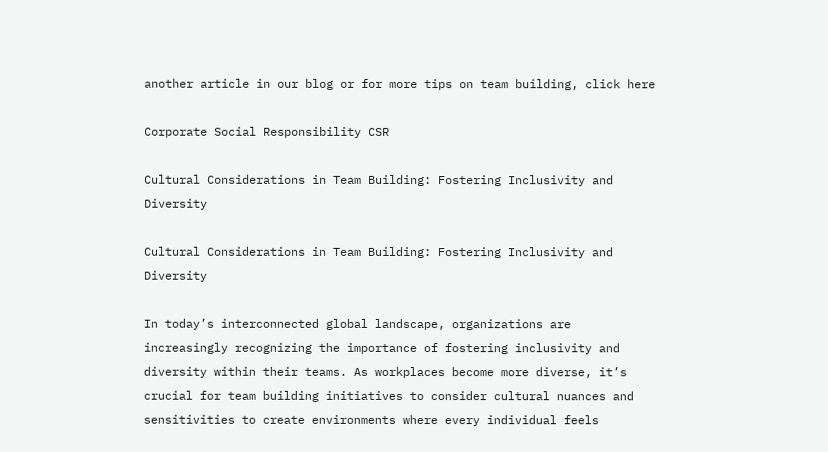another article in our blog or for more tips on team building, click here

Corporate Social Responsibility CSR

Cultural Considerations in Team Building: Fostering Inclusivity and Diversity

Cultural Considerations in Team Building: Fostering Inclusivity and Diversity

In today’s interconnected global landscape, organizations are increasingly recognizing the importance of fostering inclusivity and diversity within their teams. As workplaces become more diverse, it’s crucial for team building initiatives to consider cultural nuances and sensitivities to create environments where every individual feels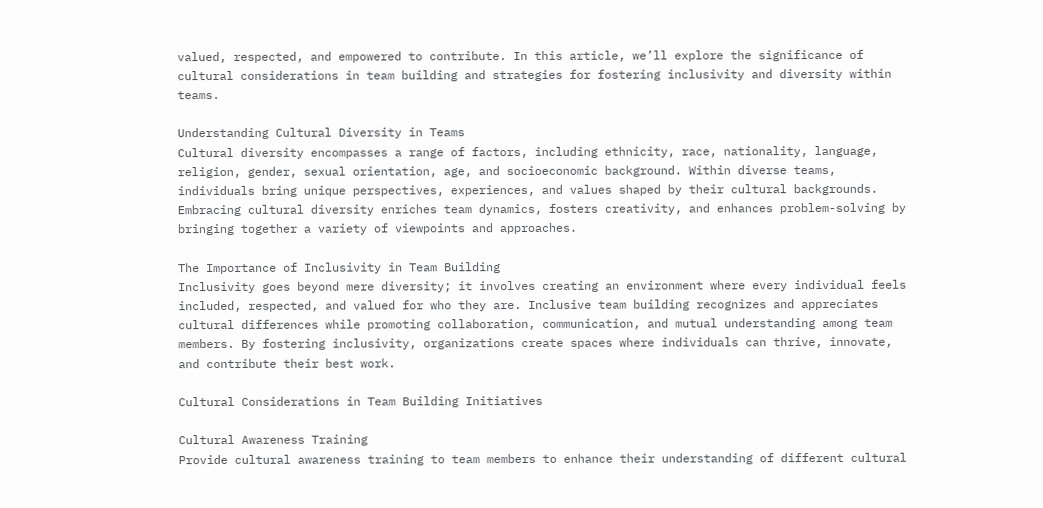valued, respected, and empowered to contribute. In this article, we’ll explore the significance of cultural considerations in team building and strategies for fostering inclusivity and diversity within teams.

Understanding Cultural Diversity in Teams
Cultural diversity encompasses a range of factors, including ethnicity, race, nationality, language, religion, gender, sexual orientation, age, and socioeconomic background. Within diverse teams, individuals bring unique perspectives, experiences, and values shaped by their cultural backgrounds. Embracing cultural diversity enriches team dynamics, fosters creativity, and enhances problem-solving by bringing together a variety of viewpoints and approaches.

The Importance of Inclusivity in Team Building
Inclusivity goes beyond mere diversity; it involves creating an environment where every individual feels included, respected, and valued for who they are. Inclusive team building recognizes and appreciates cultural differences while promoting collaboration, communication, and mutual understanding among team members. By fostering inclusivity, organizations create spaces where individuals can thrive, innovate, and contribute their best work.

Cultural Considerations in Team Building Initiatives

Cultural Awareness Training
Provide cultural awareness training to team members to enhance their understanding of different cultural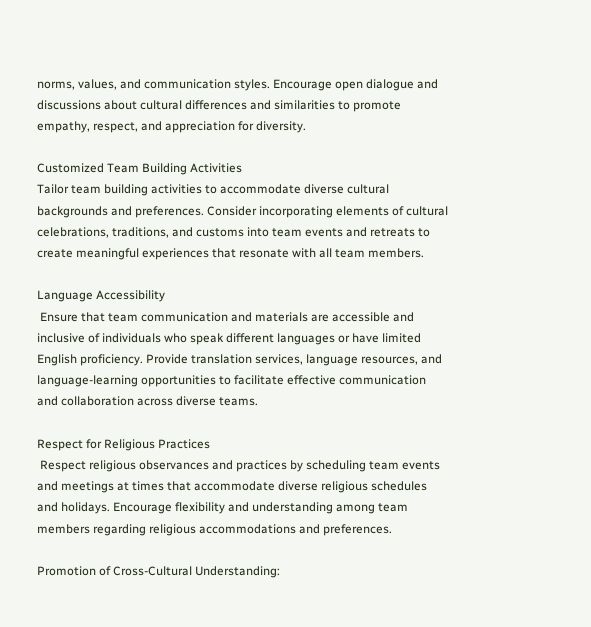norms, values, and communication styles. Encourage open dialogue and discussions about cultural differences and similarities to promote empathy, respect, and appreciation for diversity.

Customized Team Building Activities
Tailor team building activities to accommodate diverse cultural backgrounds and preferences. Consider incorporating elements of cultural celebrations, traditions, and customs into team events and retreats to create meaningful experiences that resonate with all team members.

Language Accessibility
 Ensure that team communication and materials are accessible and inclusive of individuals who speak different languages or have limited English proficiency. Provide translation services, language resources, and language-learning opportunities to facilitate effective communication and collaboration across diverse teams.

Respect for Religious Practices
 Respect religious observances and practices by scheduling team events and meetings at times that accommodate diverse religious schedules and holidays. Encourage flexibility and understanding among team members regarding religious accommodations and preferences.

Promotion of Cross-Cultural Understanding: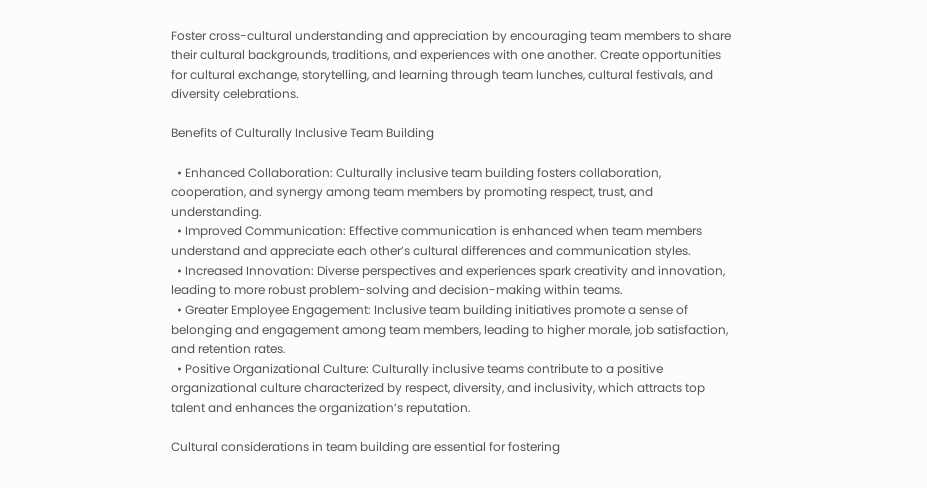Foster cross-cultural understanding and appreciation by encouraging team members to share their cultural backgrounds, traditions, and experiences with one another. Create opportunities for cultural exchange, storytelling, and learning through team lunches, cultural festivals, and diversity celebrations.

Benefits of Culturally Inclusive Team Building

  • Enhanced Collaboration: Culturally inclusive team building fosters collaboration, cooperation, and synergy among team members by promoting respect, trust, and understanding.
  • Improved Communication: Effective communication is enhanced when team members understand and appreciate each other’s cultural differences and communication styles.
  • Increased Innovation: Diverse perspectives and experiences spark creativity and innovation, leading to more robust problem-solving and decision-making within teams.
  • Greater Employee Engagement: Inclusive team building initiatives promote a sense of belonging and engagement among team members, leading to higher morale, job satisfaction, and retention rates.
  • Positive Organizational Culture: Culturally inclusive teams contribute to a positive organizational culture characterized by respect, diversity, and inclusivity, which attracts top talent and enhances the organization’s reputation.

Cultural considerations in team building are essential for fostering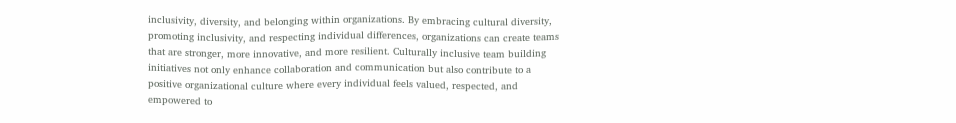inclusivity, diversity, and belonging within organizations. By embracing cultural diversity, promoting inclusivity, and respecting individual differences, organizations can create teams that are stronger, more innovative, and more resilient. Culturally inclusive team building initiatives not only enhance collaboration and communication but also contribute to a positive organizational culture where every individual feels valued, respected, and empowered to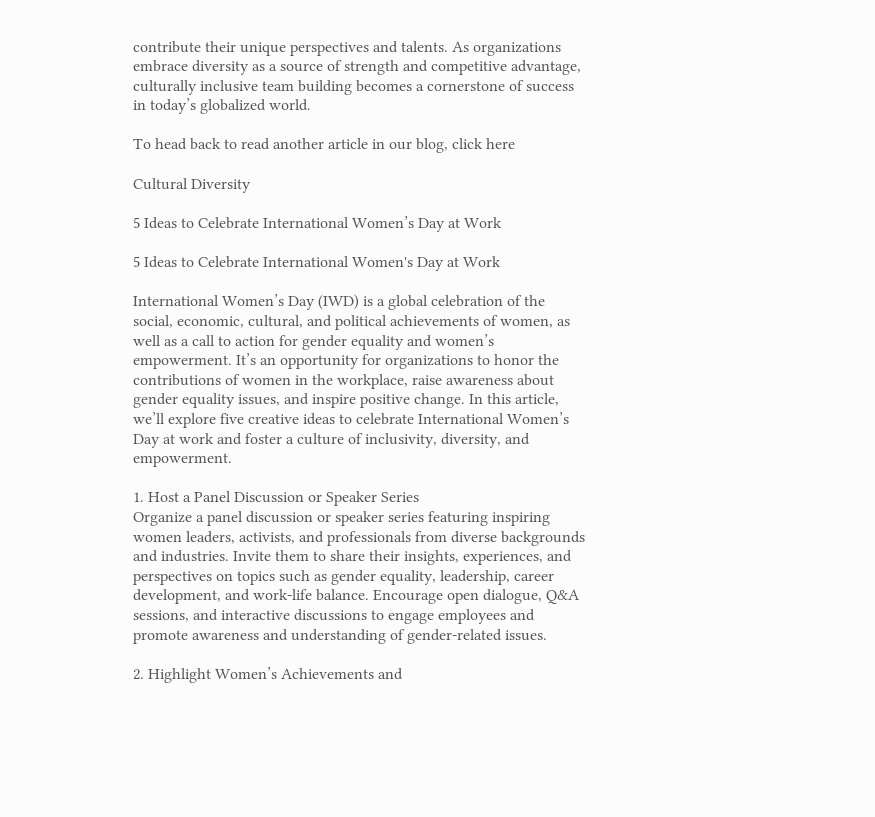contribute their unique perspectives and talents. As organizations embrace diversity as a source of strength and competitive advantage, culturally inclusive team building becomes a cornerstone of success in today’s globalized world.

To head back to read another article in our blog, click here

Cultural Diversity

5 Ideas to Celebrate International Women’s Day at Work

5 Ideas to Celebrate International Women's Day at Work

International Women’s Day (IWD) is a global celebration of the social, economic, cultural, and political achievements of women, as well as a call to action for gender equality and women’s empowerment. It’s an opportunity for organizations to honor the contributions of women in the workplace, raise awareness about gender equality issues, and inspire positive change. In this article, we’ll explore five creative ideas to celebrate International Women’s Day at work and foster a culture of inclusivity, diversity, and empowerment.

1. Host a Panel Discussion or Speaker Series
Organize a panel discussion or speaker series featuring inspiring women leaders, activists, and professionals from diverse backgrounds and industries. Invite them to share their insights, experiences, and perspectives on topics such as gender equality, leadership, career development, and work-life balance. Encourage open dialogue, Q&A sessions, and interactive discussions to engage employees and promote awareness and understanding of gender-related issues.

2. Highlight Women’s Achievements and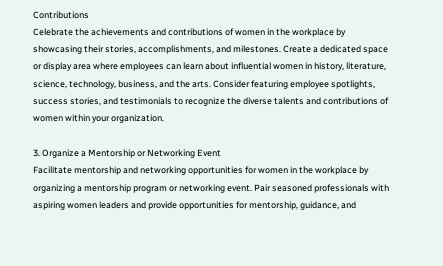Contributions
Celebrate the achievements and contributions of women in the workplace by showcasing their stories, accomplishments, and milestones. Create a dedicated space or display area where employees can learn about influential women in history, literature, science, technology, business, and the arts. Consider featuring employee spotlights, success stories, and testimonials to recognize the diverse talents and contributions of women within your organization.

3. Organize a Mentorship or Networking Event
Facilitate mentorship and networking opportunities for women in the workplace by organizing a mentorship program or networking event. Pair seasoned professionals with aspiring women leaders and provide opportunities for mentorship, guidance, and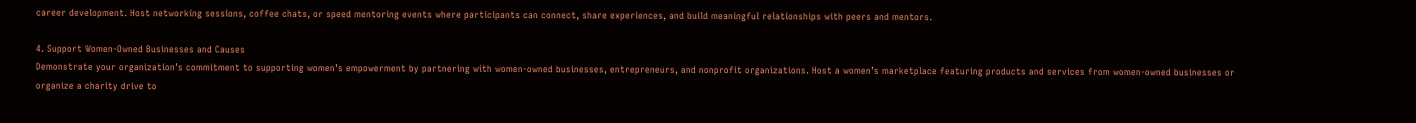career development. Host networking sessions, coffee chats, or speed mentoring events where participants can connect, share experiences, and build meaningful relationships with peers and mentors.

4. Support Women-Owned Businesses and Causes
Demonstrate your organization’s commitment to supporting women’s empowerment by partnering with women-owned businesses, entrepreneurs, and nonprofit organizations. Host a women’s marketplace featuring products and services from women-owned businesses or organize a charity drive to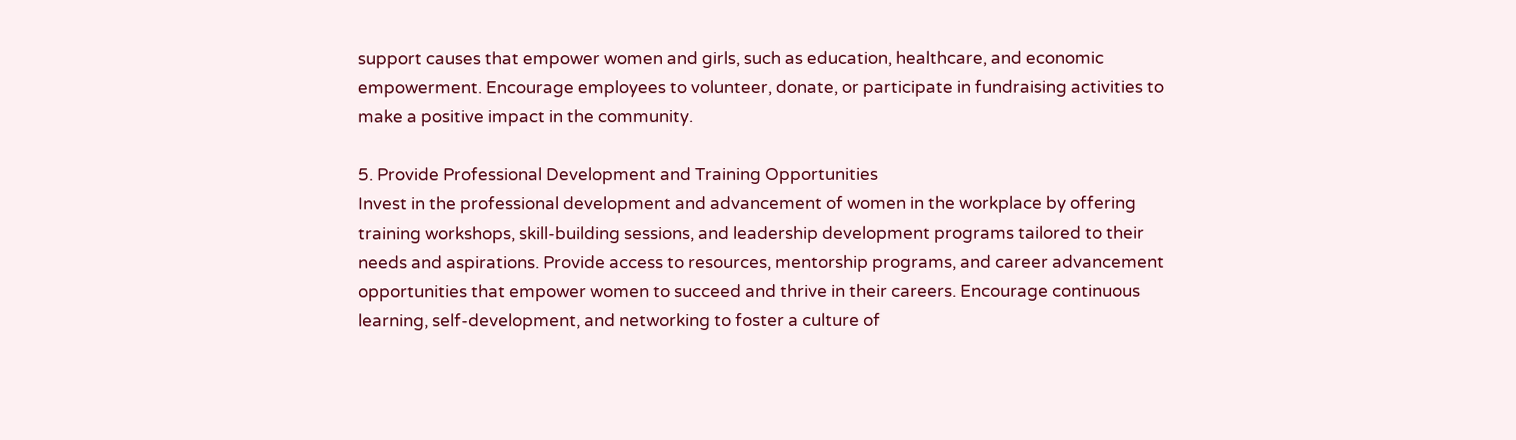support causes that empower women and girls, such as education, healthcare, and economic empowerment. Encourage employees to volunteer, donate, or participate in fundraising activities to make a positive impact in the community.

5. Provide Professional Development and Training Opportunities
Invest in the professional development and advancement of women in the workplace by offering training workshops, skill-building sessions, and leadership development programs tailored to their needs and aspirations. Provide access to resources, mentorship programs, and career advancement opportunities that empower women to succeed and thrive in their careers. Encourage continuous learning, self-development, and networking to foster a culture of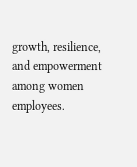growth, resilience, and empowerment among women employees.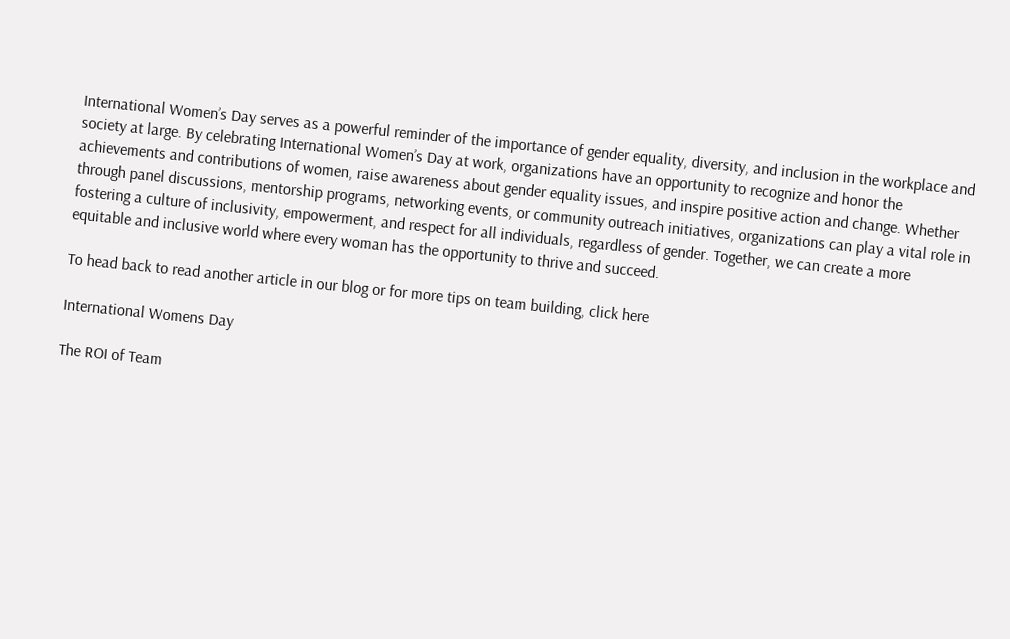International Women’s Day serves as a powerful reminder of the importance of gender equality, diversity, and inclusion in the workplace and society at large. By celebrating International Women’s Day at work, organizations have an opportunity to recognize and honor the achievements and contributions of women, raise awareness about gender equality issues, and inspire positive action and change. Whether through panel discussions, mentorship programs, networking events, or community outreach initiatives, organizations can play a vital role in fostering a culture of inclusivity, empowerment, and respect for all individuals, regardless of gender. Together, we can create a more equitable and inclusive world where every woman has the opportunity to thrive and succeed.

To head back to read another article in our blog or for more tips on team building, click here

International Womens Day

The ROI of Team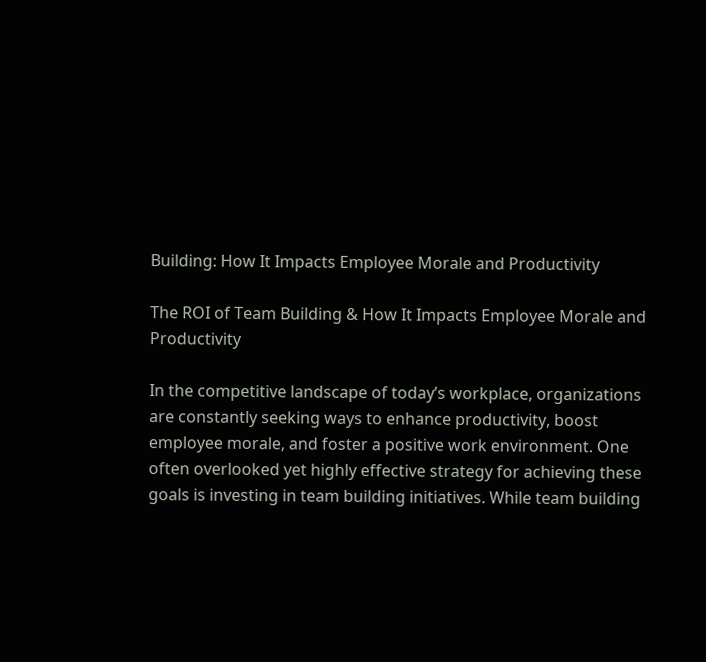Building: How It Impacts Employee Morale and Productivity

The ROI of Team Building & How It Impacts Employee Morale and Productivity

In the competitive landscape of today’s workplace, organizations are constantly seeking ways to enhance productivity, boost employee morale, and foster a positive work environment. One often overlooked yet highly effective strategy for achieving these goals is investing in team building initiatives. While team building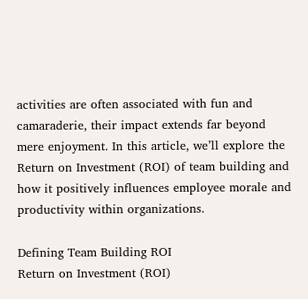activities are often associated with fun and camaraderie, their impact extends far beyond mere enjoyment. In this article, we’ll explore the Return on Investment (ROI) of team building and how it positively influences employee morale and productivity within organizations.

Defining Team Building ROI
Return on Investment (ROI)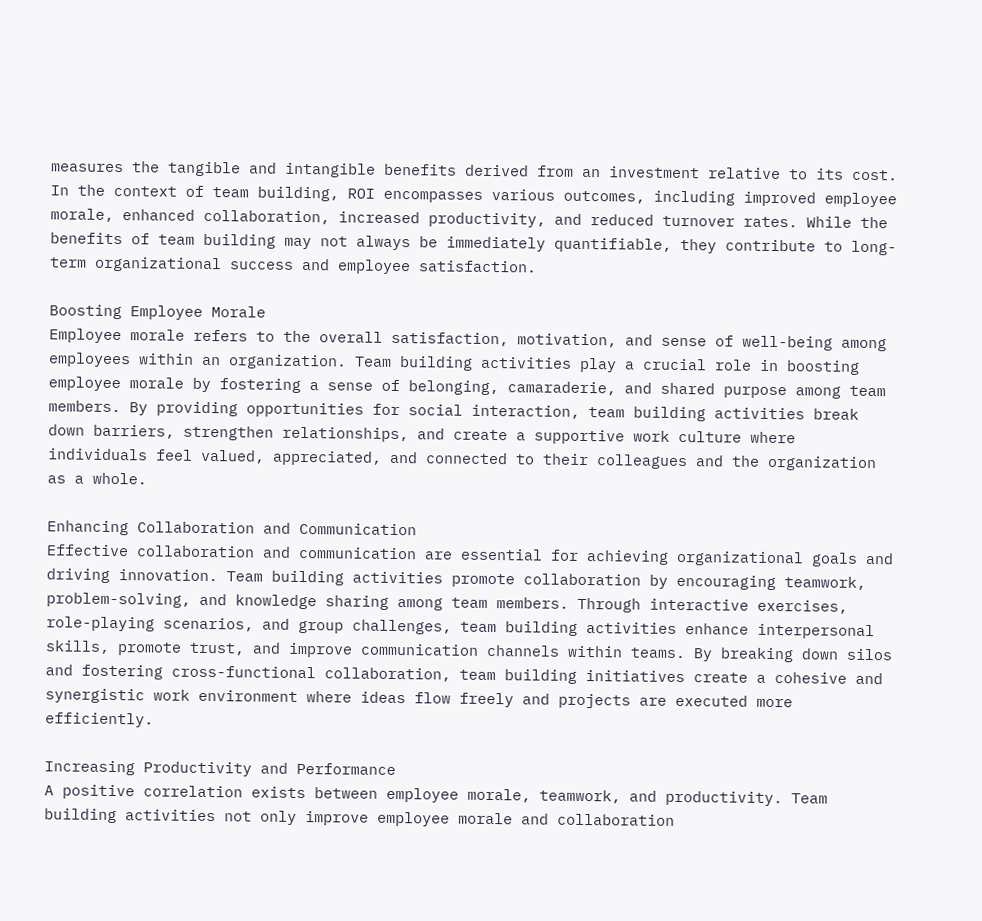measures the tangible and intangible benefits derived from an investment relative to its cost. In the context of team building, ROI encompasses various outcomes, including improved employee morale, enhanced collaboration, increased productivity, and reduced turnover rates. While the benefits of team building may not always be immediately quantifiable, they contribute to long-term organizational success and employee satisfaction.

Boosting Employee Morale
Employee morale refers to the overall satisfaction, motivation, and sense of well-being among employees within an organization. Team building activities play a crucial role in boosting employee morale by fostering a sense of belonging, camaraderie, and shared purpose among team members. By providing opportunities for social interaction, team building activities break down barriers, strengthen relationships, and create a supportive work culture where individuals feel valued, appreciated, and connected to their colleagues and the organization as a whole.

Enhancing Collaboration and Communication
Effective collaboration and communication are essential for achieving organizational goals and driving innovation. Team building activities promote collaboration by encouraging teamwork, problem-solving, and knowledge sharing among team members. Through interactive exercises, role-playing scenarios, and group challenges, team building activities enhance interpersonal skills, promote trust, and improve communication channels within teams. By breaking down silos and fostering cross-functional collaboration, team building initiatives create a cohesive and synergistic work environment where ideas flow freely and projects are executed more efficiently.

Increasing Productivity and Performance
A positive correlation exists between employee morale, teamwork, and productivity. Team building activities not only improve employee morale and collaboration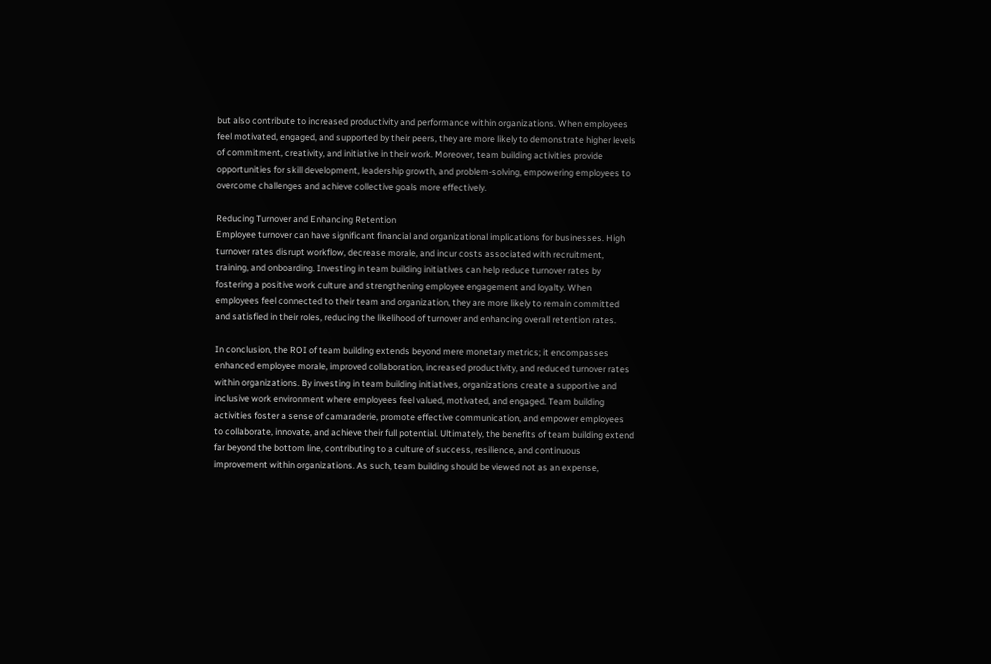but also contribute to increased productivity and performance within organizations. When employees feel motivated, engaged, and supported by their peers, they are more likely to demonstrate higher levels of commitment, creativity, and initiative in their work. Moreover, team building activities provide opportunities for skill development, leadership growth, and problem-solving, empowering employees to overcome challenges and achieve collective goals more effectively.

Reducing Turnover and Enhancing Retention
Employee turnover can have significant financial and organizational implications for businesses. High turnover rates disrupt workflow, decrease morale, and incur costs associated with recruitment, training, and onboarding. Investing in team building initiatives can help reduce turnover rates by fostering a positive work culture and strengthening employee engagement and loyalty. When employees feel connected to their team and organization, they are more likely to remain committed and satisfied in their roles, reducing the likelihood of turnover and enhancing overall retention rates.

In conclusion, the ROI of team building extends beyond mere monetary metrics; it encompasses enhanced employee morale, improved collaboration, increased productivity, and reduced turnover rates within organizations. By investing in team building initiatives, organizations create a supportive and inclusive work environment where employees feel valued, motivated, and engaged. Team building activities foster a sense of camaraderie, promote effective communication, and empower employees to collaborate, innovate, and achieve their full potential. Ultimately, the benefits of team building extend far beyond the bottom line, contributing to a culture of success, resilience, and continuous improvement within organizations. As such, team building should be viewed not as an expense,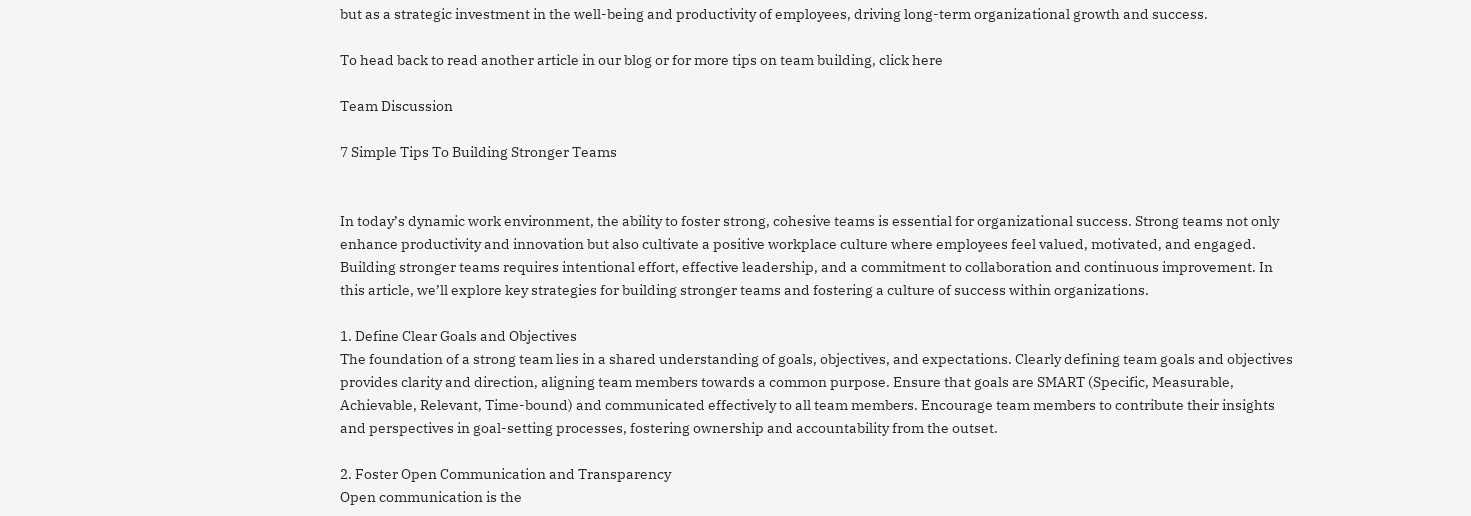but as a strategic investment in the well-being and productivity of employees, driving long-term organizational growth and success.

To head back to read another article in our blog or for more tips on team building, click here

Team Discussion

7 Simple Tips To Building Stronger Teams


In today’s dynamic work environment, the ability to foster strong, cohesive teams is essential for organizational success. Strong teams not only enhance productivity and innovation but also cultivate a positive workplace culture where employees feel valued, motivated, and engaged. Building stronger teams requires intentional effort, effective leadership, and a commitment to collaboration and continuous improvement. In this article, we’ll explore key strategies for building stronger teams and fostering a culture of success within organizations.

1. Define Clear Goals and Objectives
The foundation of a strong team lies in a shared understanding of goals, objectives, and expectations. Clearly defining team goals and objectives provides clarity and direction, aligning team members towards a common purpose. Ensure that goals are SMART (Specific, Measurable, Achievable, Relevant, Time-bound) and communicated effectively to all team members. Encourage team members to contribute their insights and perspectives in goal-setting processes, fostering ownership and accountability from the outset.

2. Foster Open Communication and Transparency
Open communication is the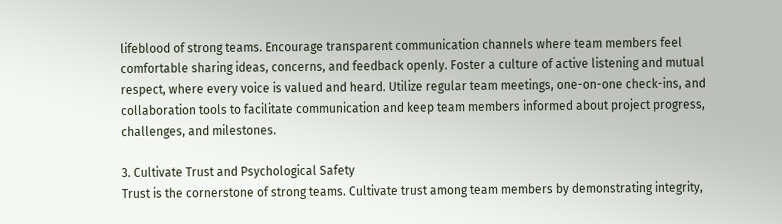lifeblood of strong teams. Encourage transparent communication channels where team members feel comfortable sharing ideas, concerns, and feedback openly. Foster a culture of active listening and mutual respect, where every voice is valued and heard. Utilize regular team meetings, one-on-one check-ins, and collaboration tools to facilitate communication and keep team members informed about project progress, challenges, and milestones.

3. Cultivate Trust and Psychological Safety
Trust is the cornerstone of strong teams. Cultivate trust among team members by demonstrating integrity,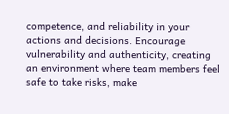competence, and reliability in your actions and decisions. Encourage vulnerability and authenticity, creating an environment where team members feel safe to take risks, make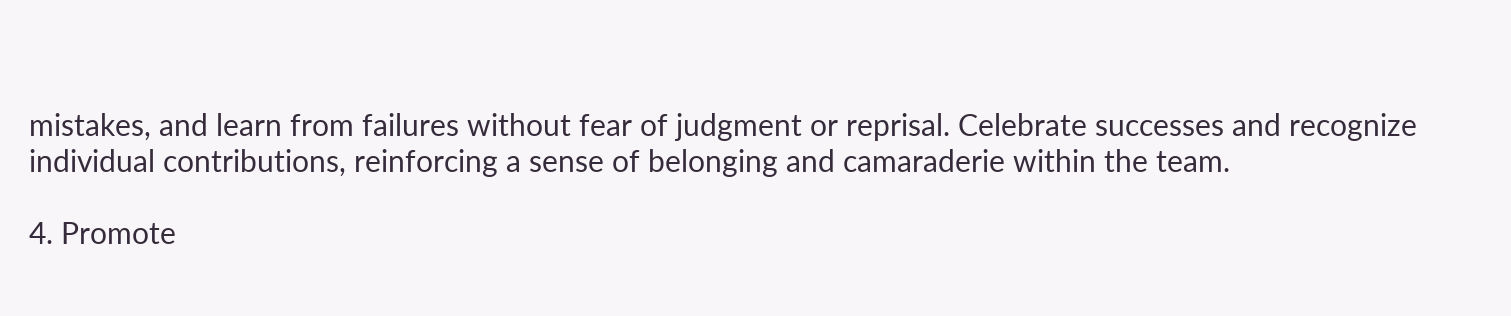mistakes, and learn from failures without fear of judgment or reprisal. Celebrate successes and recognize individual contributions, reinforcing a sense of belonging and camaraderie within the team.

4. Promote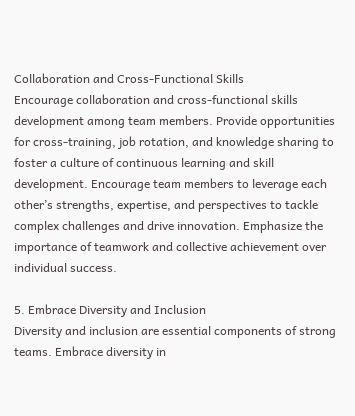Collaboration and Cross-Functional Skills
Encourage collaboration and cross-functional skills development among team members. Provide opportunities for cross-training, job rotation, and knowledge sharing to foster a culture of continuous learning and skill development. Encourage team members to leverage each other’s strengths, expertise, and perspectives to tackle complex challenges and drive innovation. Emphasize the importance of teamwork and collective achievement over individual success.

5. Embrace Diversity and Inclusion
Diversity and inclusion are essential components of strong teams. Embrace diversity in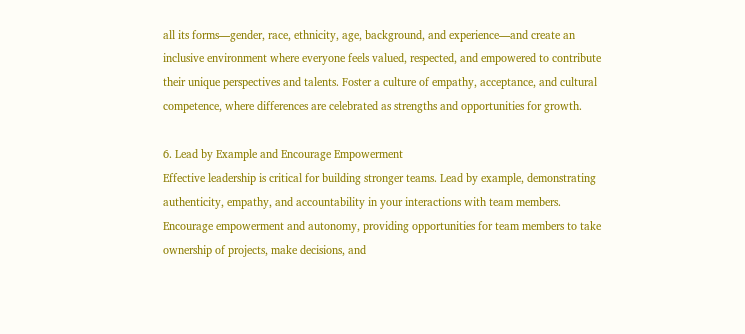all its forms—gender, race, ethnicity, age, background, and experience—and create an inclusive environment where everyone feels valued, respected, and empowered to contribute their unique perspectives and talents. Foster a culture of empathy, acceptance, and cultural competence, where differences are celebrated as strengths and opportunities for growth.

6. Lead by Example and Encourage Empowerment
Effective leadership is critical for building stronger teams. Lead by example, demonstrating authenticity, empathy, and accountability in your interactions with team members. Encourage empowerment and autonomy, providing opportunities for team members to take ownership of projects, make decisions, and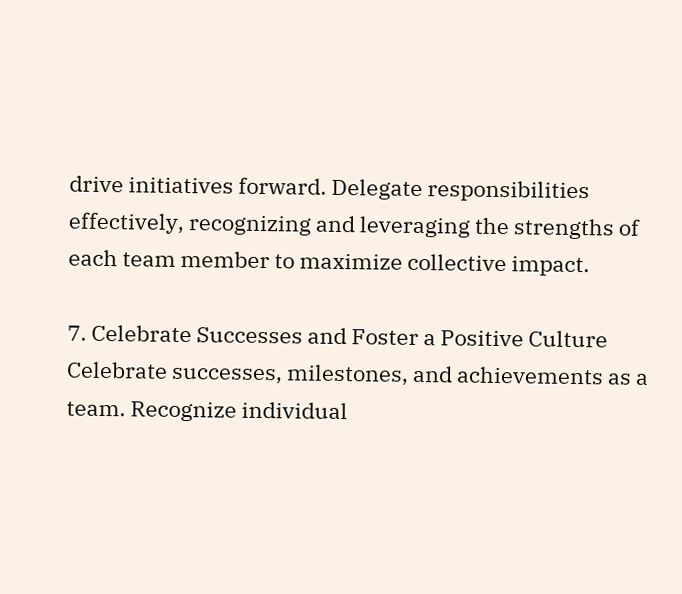drive initiatives forward. Delegate responsibilities effectively, recognizing and leveraging the strengths of each team member to maximize collective impact.

7. Celebrate Successes and Foster a Positive Culture
Celebrate successes, milestones, and achievements as a team. Recognize individual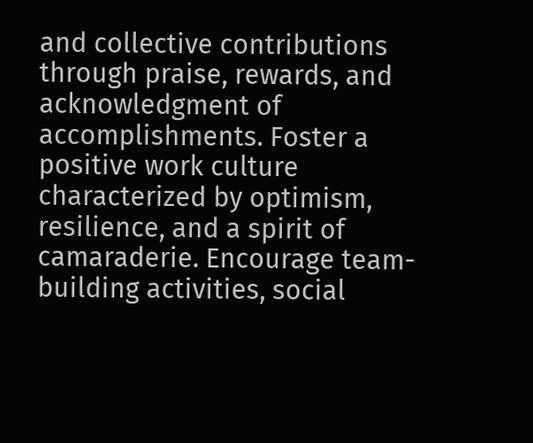and collective contributions through praise, rewards, and acknowledgment of accomplishments. Foster a positive work culture characterized by optimism, resilience, and a spirit of camaraderie. Encourage team-building activities, social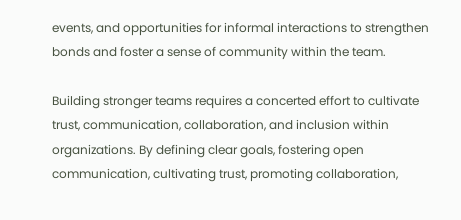events, and opportunities for informal interactions to strengthen bonds and foster a sense of community within the team.

Building stronger teams requires a concerted effort to cultivate trust, communication, collaboration, and inclusion within organizations. By defining clear goals, fostering open communication, cultivating trust, promoting collaboration,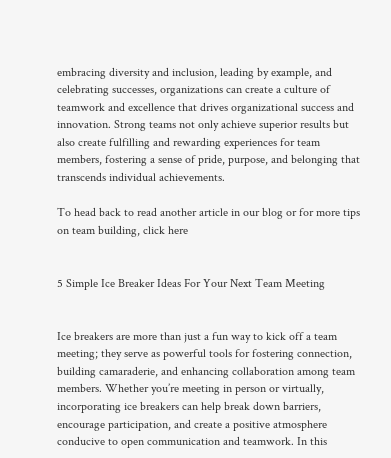embracing diversity and inclusion, leading by example, and celebrating successes, organizations can create a culture of teamwork and excellence that drives organizational success and innovation. Strong teams not only achieve superior results but also create fulfilling and rewarding experiences for team members, fostering a sense of pride, purpose, and belonging that transcends individual achievements.

To head back to read another article in our blog or for more tips on team building, click here


5 Simple Ice Breaker Ideas For Your Next Team Meeting


Ice breakers are more than just a fun way to kick off a team meeting; they serve as powerful tools for fostering connection, building camaraderie, and enhancing collaboration among team members. Whether you’re meeting in person or virtually, incorporating ice breakers can help break down barriers, encourage participation, and create a positive atmosphere conducive to open communication and teamwork. In this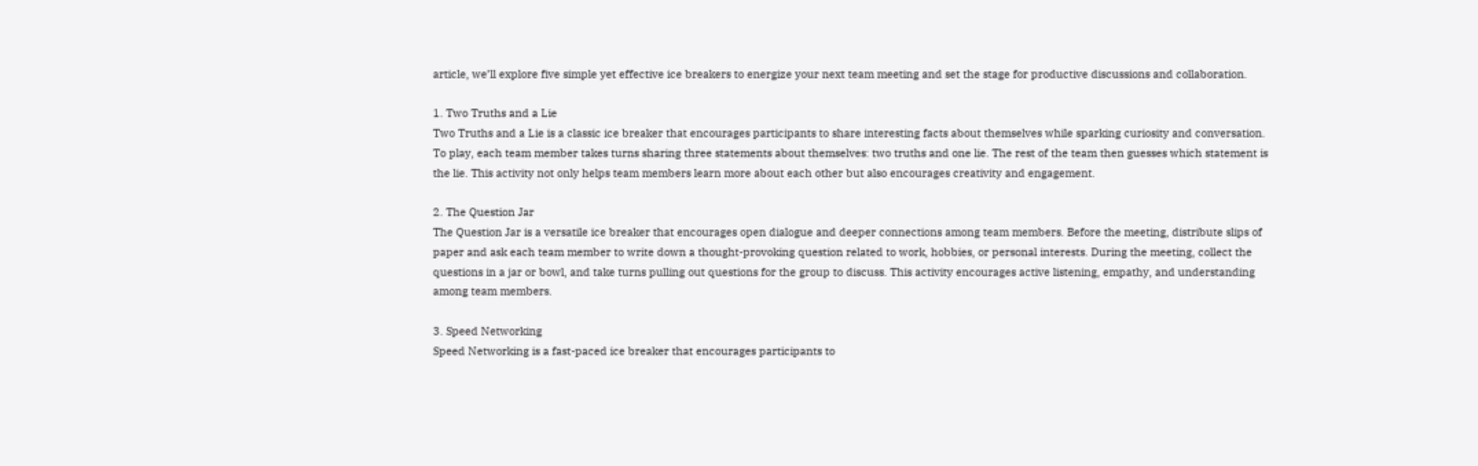article, we’ll explore five simple yet effective ice breakers to energize your next team meeting and set the stage for productive discussions and collaboration.

1. Two Truths and a Lie
Two Truths and a Lie is a classic ice breaker that encourages participants to share interesting facts about themselves while sparking curiosity and conversation. To play, each team member takes turns sharing three statements about themselves: two truths and one lie. The rest of the team then guesses which statement is the lie. This activity not only helps team members learn more about each other but also encourages creativity and engagement.

2. The Question Jar
The Question Jar is a versatile ice breaker that encourages open dialogue and deeper connections among team members. Before the meeting, distribute slips of paper and ask each team member to write down a thought-provoking question related to work, hobbies, or personal interests. During the meeting, collect the questions in a jar or bowl, and take turns pulling out questions for the group to discuss. This activity encourages active listening, empathy, and understanding among team members.

3. Speed Networking
Speed Networking is a fast-paced ice breaker that encourages participants to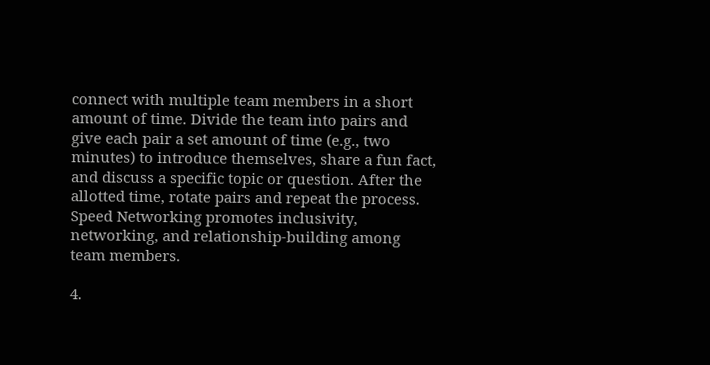connect with multiple team members in a short amount of time. Divide the team into pairs and give each pair a set amount of time (e.g., two minutes) to introduce themselves, share a fun fact, and discuss a specific topic or question. After the allotted time, rotate pairs and repeat the process. Speed Networking promotes inclusivity, networking, and relationship-building among team members.

4.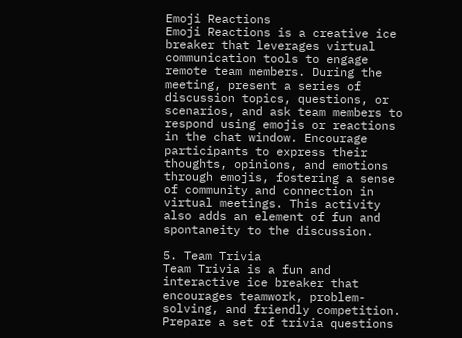Emoji Reactions
Emoji Reactions is a creative ice breaker that leverages virtual communication tools to engage remote team members. During the meeting, present a series of discussion topics, questions, or scenarios, and ask team members to respond using emojis or reactions in the chat window. Encourage participants to express their thoughts, opinions, and emotions through emojis, fostering a sense of community and connection in virtual meetings. This activity also adds an element of fun and spontaneity to the discussion.

5. Team Trivia
Team Trivia is a fun and interactive ice breaker that encourages teamwork, problem-solving, and friendly competition. Prepare a set of trivia questions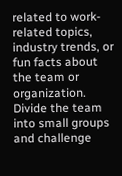related to work-related topics, industry trends, or fun facts about the team or organization. Divide the team into small groups and challenge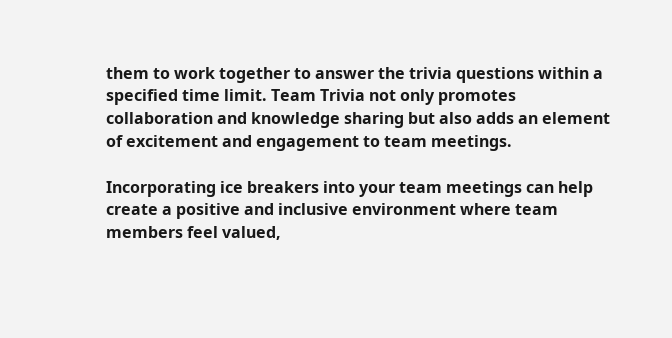them to work together to answer the trivia questions within a specified time limit. Team Trivia not only promotes collaboration and knowledge sharing but also adds an element of excitement and engagement to team meetings.

Incorporating ice breakers into your team meetings can help create a positive and inclusive environment where team members feel valued,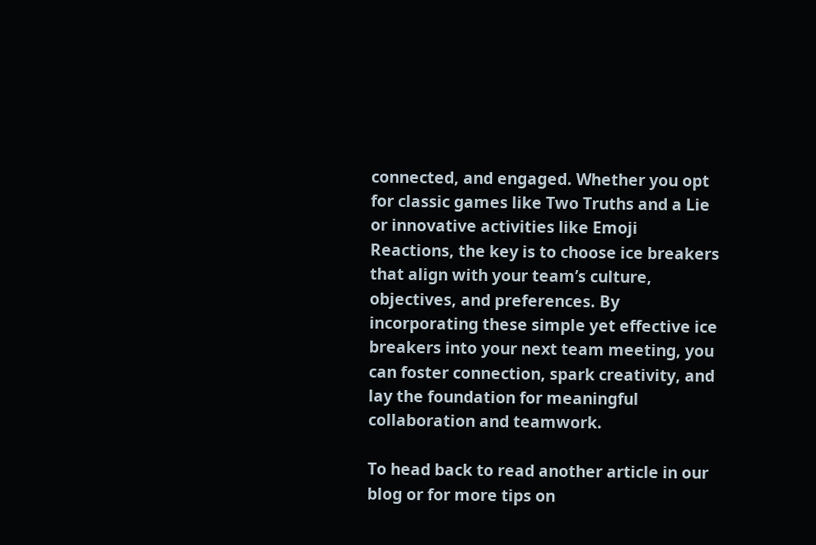connected, and engaged. Whether you opt for classic games like Two Truths and a Lie or innovative activities like Emoji Reactions, the key is to choose ice breakers that align with your team’s culture, objectives, and preferences. By incorporating these simple yet effective ice breakers into your next team meeting, you can foster connection, spark creativity, and lay the foundation for meaningful collaboration and teamwork.

To head back to read another article in our blog or for more tips on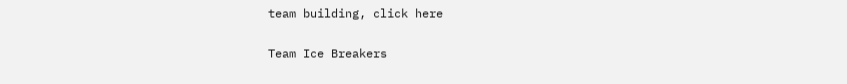team building, click here

Team Ice Breakers